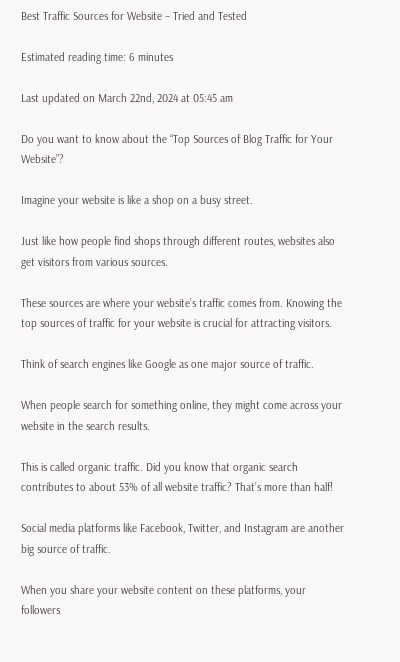Best Traffic Sources for Website – Tried and Tested

Estimated reading time: 6 minutes

Last updated on March 22nd, 2024 at 05:45 am

Do you want to know about the “Top Sources of Blog Traffic for Your Website”?

Imagine your website is like a shop on a busy street.

Just like how people find shops through different routes, websites also get visitors from various sources.

These sources are where your website’s traffic comes from. Knowing the top sources of traffic for your website is crucial for attracting visitors.

Think of search engines like Google as one major source of traffic.

When people search for something online, they might come across your website in the search results.

This is called organic traffic. Did you know that organic search contributes to about 53% of all website traffic? That’s more than half!

Social media platforms like Facebook, Twitter, and Instagram are another big source of traffic.

When you share your website content on these platforms, your followers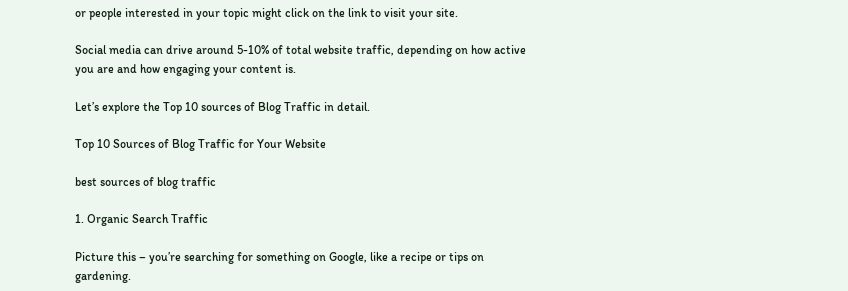or people interested in your topic might click on the link to visit your site.

Social media can drive around 5-10% of total website traffic, depending on how active you are and how engaging your content is.

Let’s explore the Top 10 sources of Blog Traffic in detail.

Top 10 Sources of Blog Traffic for Your Website

best sources of blog traffic

1. Organic Search Traffic

Picture this – you’re searching for something on Google, like a recipe or tips on gardening.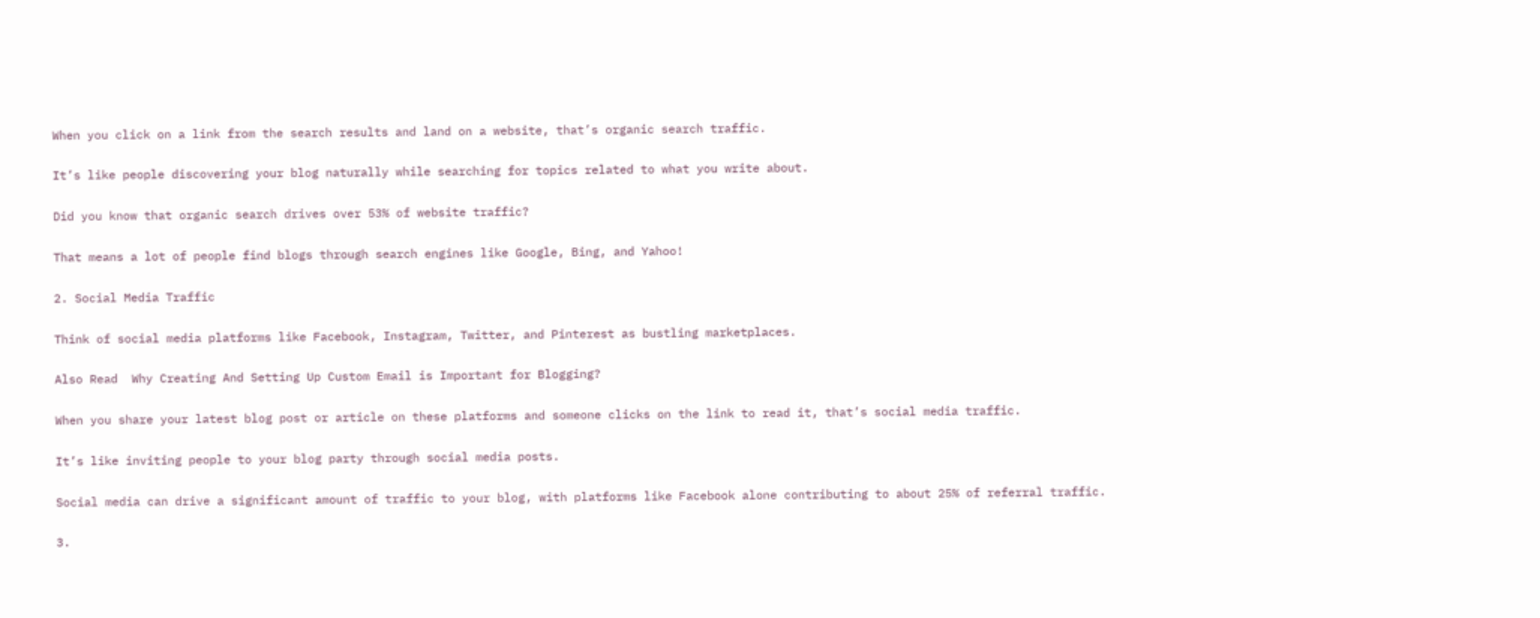When you click on a link from the search results and land on a website, that’s organic search traffic.

It’s like people discovering your blog naturally while searching for topics related to what you write about.

Did you know that organic search drives over 53% of website traffic?

That means a lot of people find blogs through search engines like Google, Bing, and Yahoo!

2. Social Media Traffic

Think of social media platforms like Facebook, Instagram, Twitter, and Pinterest as bustling marketplaces.

Also Read  Why Creating And Setting Up Custom Email is Important for Blogging?

When you share your latest blog post or article on these platforms and someone clicks on the link to read it, that’s social media traffic.

It’s like inviting people to your blog party through social media posts.

Social media can drive a significant amount of traffic to your blog, with platforms like Facebook alone contributing to about 25% of referral traffic.

3.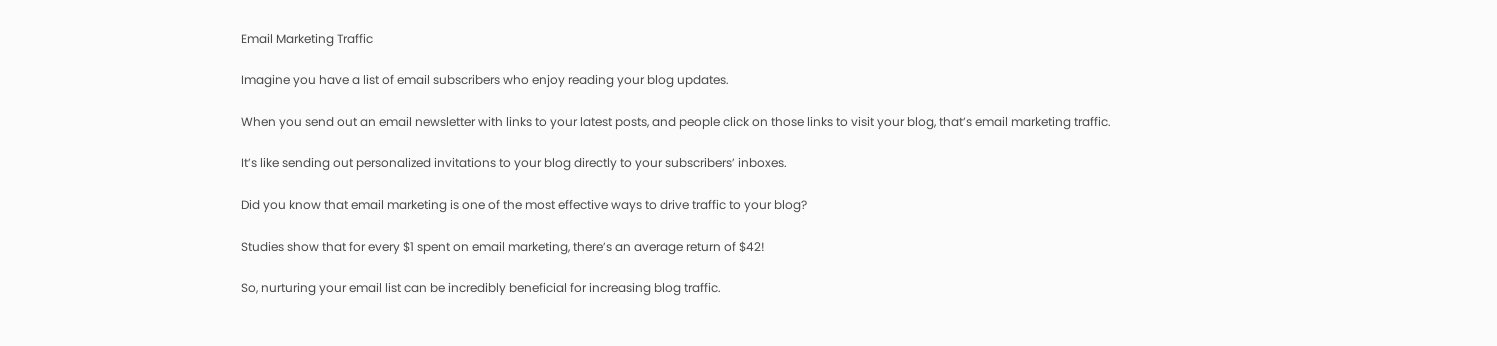Email Marketing Traffic

Imagine you have a list of email subscribers who enjoy reading your blog updates.

When you send out an email newsletter with links to your latest posts, and people click on those links to visit your blog, that’s email marketing traffic.

It’s like sending out personalized invitations to your blog directly to your subscribers’ inboxes.

Did you know that email marketing is one of the most effective ways to drive traffic to your blog?

Studies show that for every $1 spent on email marketing, there’s an average return of $42!

So, nurturing your email list can be incredibly beneficial for increasing blog traffic.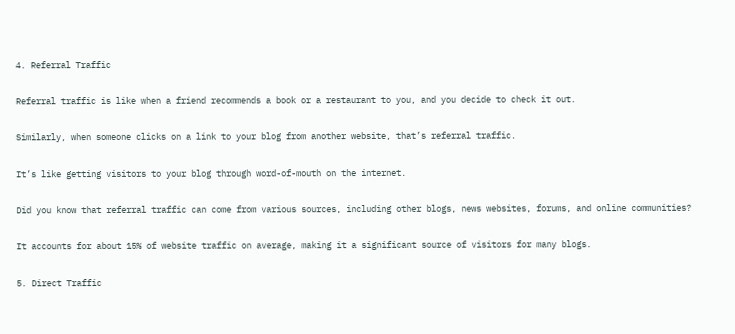4. Referral Traffic

Referral traffic is like when a friend recommends a book or a restaurant to you, and you decide to check it out.

Similarly, when someone clicks on a link to your blog from another website, that’s referral traffic.

It’s like getting visitors to your blog through word-of-mouth on the internet.

Did you know that referral traffic can come from various sources, including other blogs, news websites, forums, and online communities?

It accounts for about 15% of website traffic on average, making it a significant source of visitors for many blogs.

5. Direct Traffic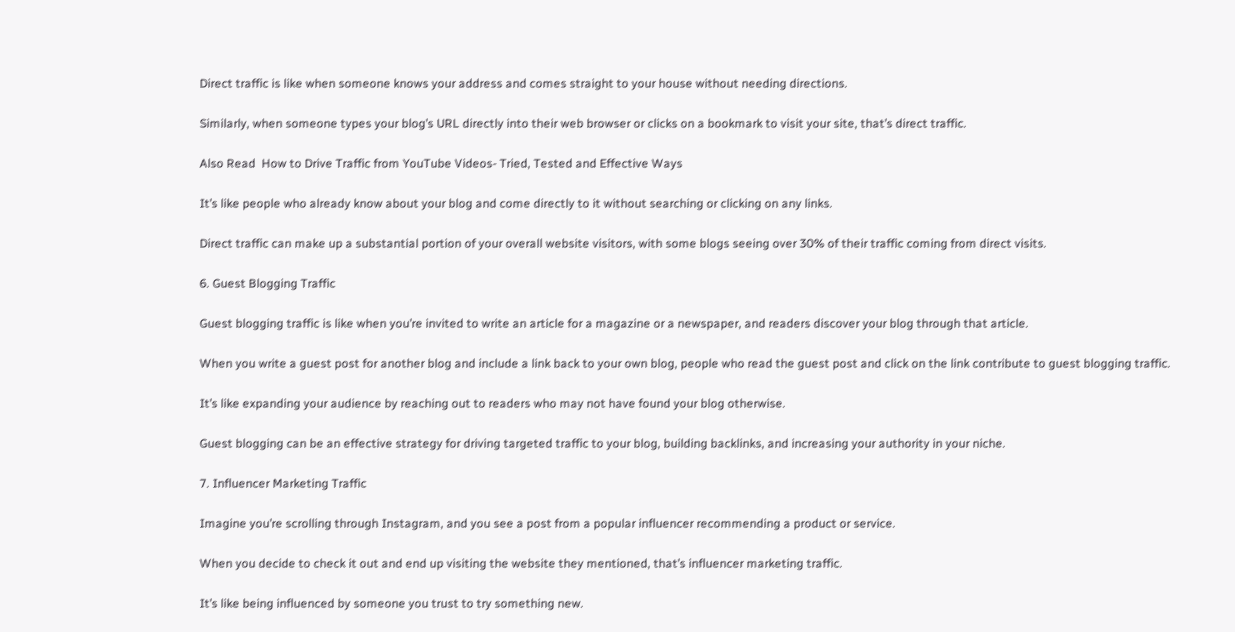Direct traffic is like when someone knows your address and comes straight to your house without needing directions.

Similarly, when someone types your blog’s URL directly into their web browser or clicks on a bookmark to visit your site, that’s direct traffic.

Also Read  How to Drive Traffic from YouTube Videos- Tried, Tested and Effective Ways

It’s like people who already know about your blog and come directly to it without searching or clicking on any links.

Direct traffic can make up a substantial portion of your overall website visitors, with some blogs seeing over 30% of their traffic coming from direct visits.

6. Guest Blogging Traffic

Guest blogging traffic is like when you’re invited to write an article for a magazine or a newspaper, and readers discover your blog through that article.

When you write a guest post for another blog and include a link back to your own blog, people who read the guest post and click on the link contribute to guest blogging traffic.

It’s like expanding your audience by reaching out to readers who may not have found your blog otherwise.

Guest blogging can be an effective strategy for driving targeted traffic to your blog, building backlinks, and increasing your authority in your niche.

7. Influencer Marketing Traffic

Imagine you’re scrolling through Instagram, and you see a post from a popular influencer recommending a product or service.

When you decide to check it out and end up visiting the website they mentioned, that’s influencer marketing traffic.

It’s like being influenced by someone you trust to try something new.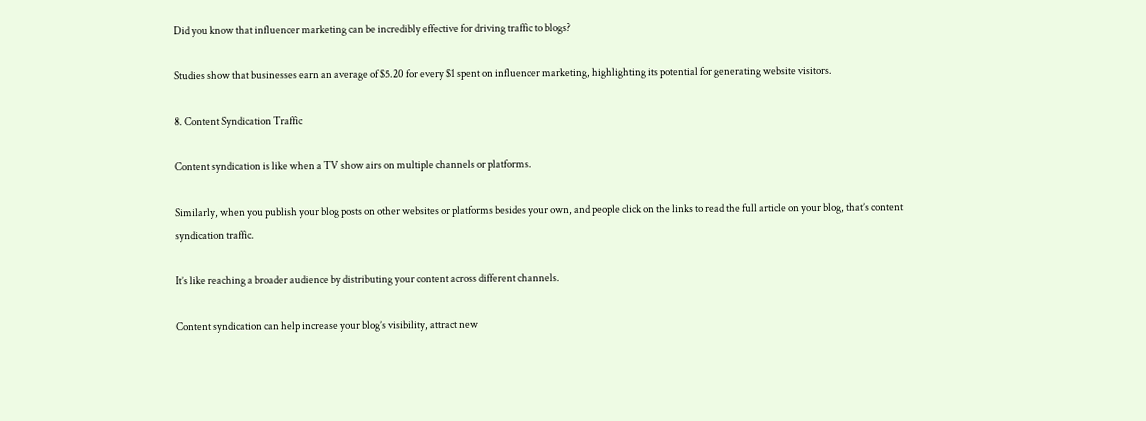Did you know that influencer marketing can be incredibly effective for driving traffic to blogs?

Studies show that businesses earn an average of $5.20 for every $1 spent on influencer marketing, highlighting its potential for generating website visitors.

8. Content Syndication Traffic

Content syndication is like when a TV show airs on multiple channels or platforms.

Similarly, when you publish your blog posts on other websites or platforms besides your own, and people click on the links to read the full article on your blog, that’s content syndication traffic.

It’s like reaching a broader audience by distributing your content across different channels.

Content syndication can help increase your blog’s visibility, attract new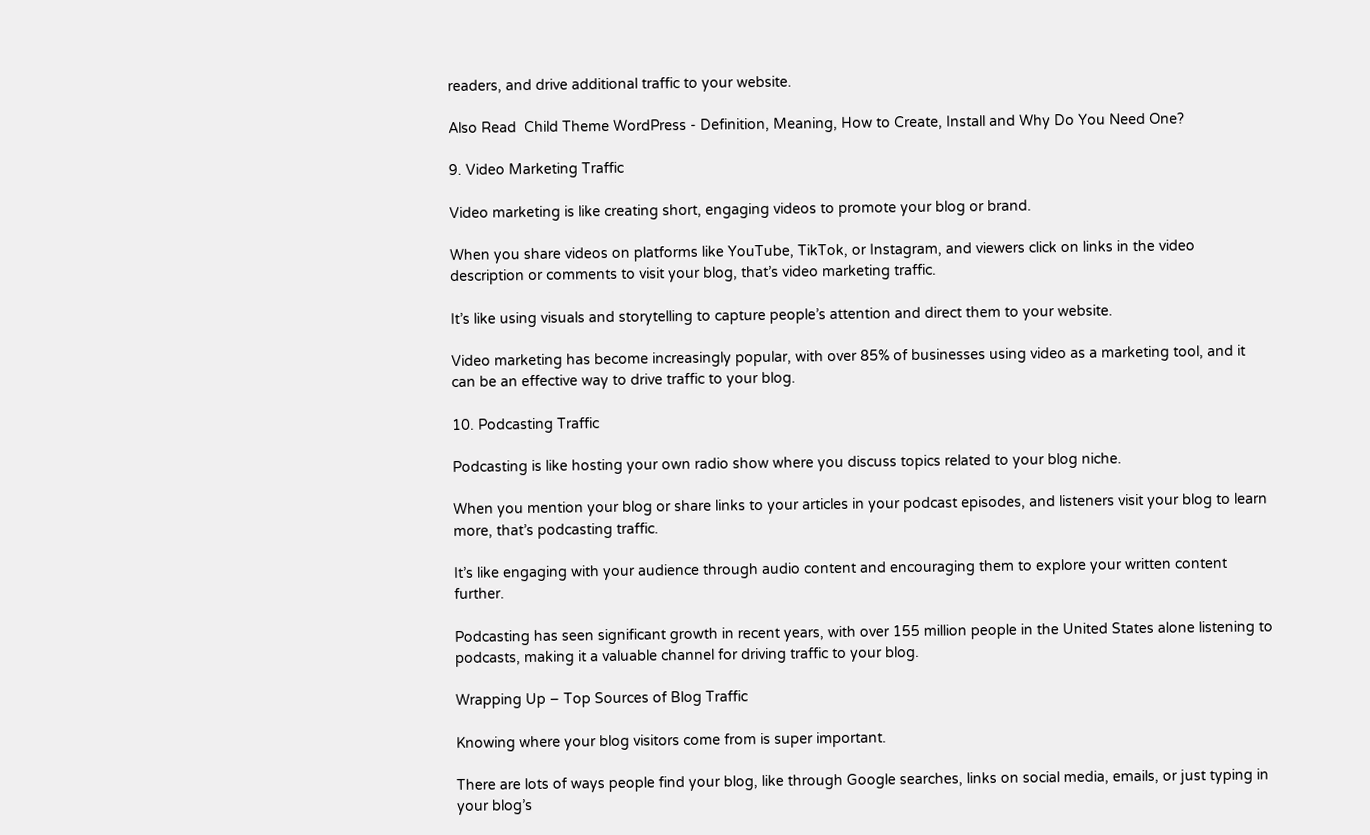readers, and drive additional traffic to your website.

Also Read  Child Theme WordPress - Definition, Meaning, How to Create, Install and Why Do You Need One?

9. Video Marketing Traffic

Video marketing is like creating short, engaging videos to promote your blog or brand.

When you share videos on platforms like YouTube, TikTok, or Instagram, and viewers click on links in the video description or comments to visit your blog, that’s video marketing traffic.

It’s like using visuals and storytelling to capture people’s attention and direct them to your website.

Video marketing has become increasingly popular, with over 85% of businesses using video as a marketing tool, and it can be an effective way to drive traffic to your blog.

10. Podcasting Traffic

Podcasting is like hosting your own radio show where you discuss topics related to your blog niche.

When you mention your blog or share links to your articles in your podcast episodes, and listeners visit your blog to learn more, that’s podcasting traffic.

It’s like engaging with your audience through audio content and encouraging them to explore your written content further.

Podcasting has seen significant growth in recent years, with over 155 million people in the United States alone listening to podcasts, making it a valuable channel for driving traffic to your blog.

Wrapping Up – Top Sources of Blog Traffic

Knowing where your blog visitors come from is super important.

There are lots of ways people find your blog, like through Google searches, links on social media, emails, or just typing in your blog’s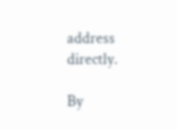address directly.

By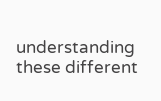understanding these different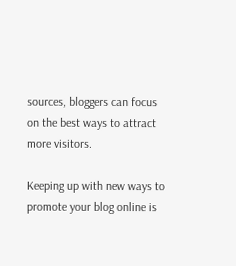sources, bloggers can focus on the best ways to attract more visitors.

Keeping up with new ways to promote your blog online is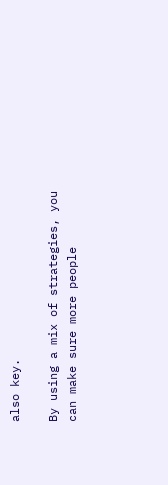also key.

By using a mix of strategies, you can make sure more people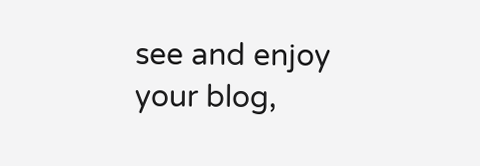see and enjoy your blog,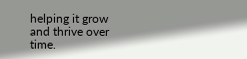helping it grow and thrive over time.